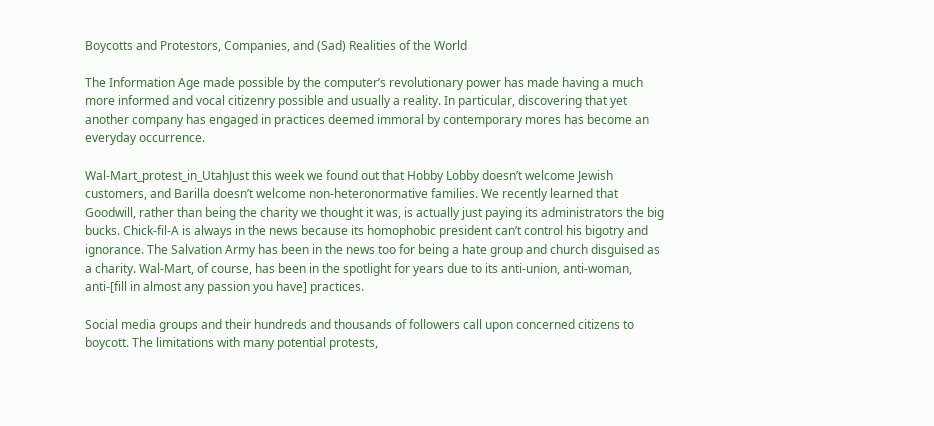Boycotts and Protestors, Companies, and (Sad) Realities of the World

The Information Age made possible by the computer’s revolutionary power has made having a much more informed and vocal citizenry possible and usually a reality. In particular, discovering that yet another company has engaged in practices deemed immoral by contemporary mores has become an everyday occurrence.

Wal-Mart_protest_in_UtahJust this week we found out that Hobby Lobby doesn’t welcome Jewish customers, and Barilla doesn’t welcome non-heteronormative families. We recently learned that Goodwill, rather than being the charity we thought it was, is actually just paying its administrators the big bucks. Chick-fil-A is always in the news because its homophobic president can’t control his bigotry and ignorance. The Salvation Army has been in the news too for being a hate group and church disguised as a charity. Wal-Mart, of course, has been in the spotlight for years due to its anti-union, anti-woman, anti-[fill in almost any passion you have] practices.

Social media groups and their hundreds and thousands of followers call upon concerned citizens to boycott. The limitations with many potential protests,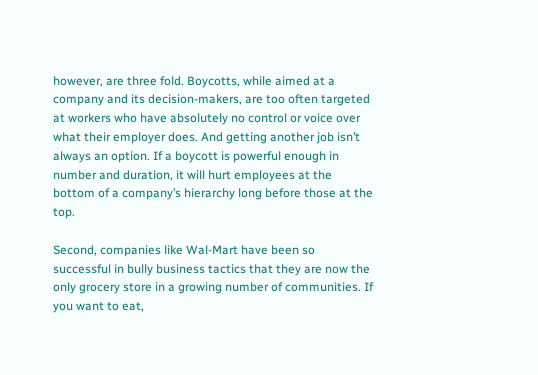however, are three fold. Boycotts, while aimed at a company and its decision-makers, are too often targeted at workers who have absolutely no control or voice over what their employer does. And getting another job isn’t always an option. If a boycott is powerful enough in number and duration, it will hurt employees at the bottom of a company’s hierarchy long before those at the top.

Second, companies like Wal-Mart have been so successful in bully business tactics that they are now the only grocery store in a growing number of communities. If you want to eat,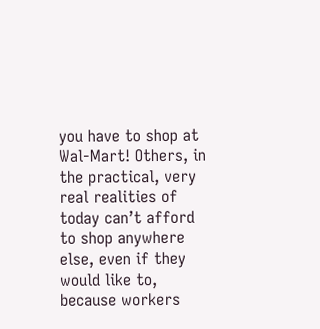you have to shop at Wal-Mart! Others, in the practical, very real realities of today can’t afford to shop anywhere else, even if they would like to, because workers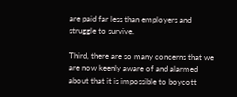are paid far less than employers and struggle to survive.

Third, there are so many concerns that we are now keenly aware of and alarmed about that it is impossible to boycott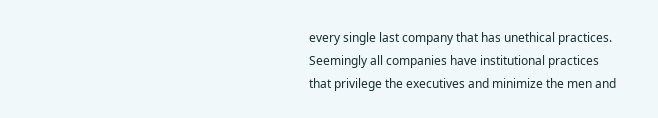every single last company that has unethical practices. Seemingly all companies have institutional practices that privilege the executives and minimize the men and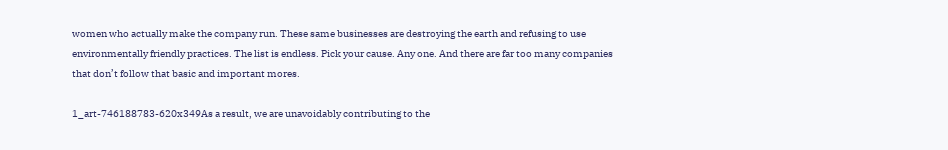women who actually make the company run. These same businesses are destroying the earth and refusing to use environmentally friendly practices. The list is endless. Pick your cause. Any one. And there are far too many companies that don’t follow that basic and important mores.

1_art-746188783-620x349As a result, we are unavoidably contributing to the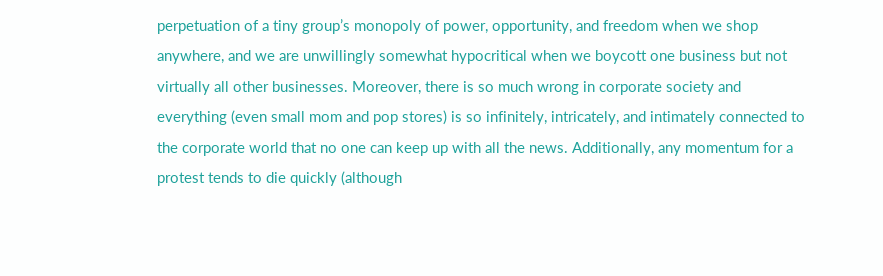perpetuation of a tiny group’s monopoly of power, opportunity, and freedom when we shop anywhere, and we are unwillingly somewhat hypocritical when we boycott one business but not virtually all other businesses. Moreover, there is so much wrong in corporate society and everything (even small mom and pop stores) is so infinitely, intricately, and intimately connected to the corporate world that no one can keep up with all the news. Additionally, any momentum for a protest tends to die quickly (although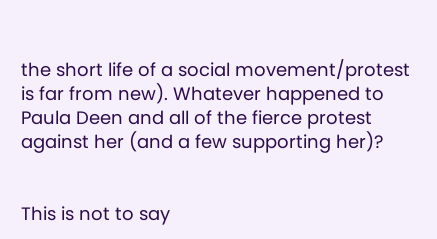the short life of a social movement/protest is far from new). Whatever happened to Paula Deen and all of the fierce protest against her (and a few supporting her)?


This is not to say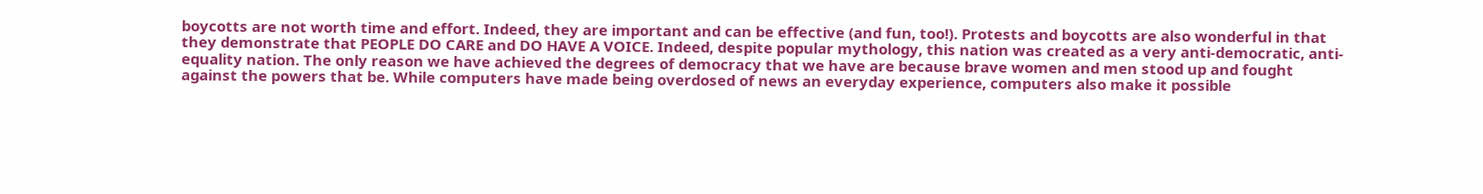boycotts are not worth time and effort. Indeed, they are important and can be effective (and fun, too!). Protests and boycotts are also wonderful in that they demonstrate that PEOPLE DO CARE and DO HAVE A VOICE. Indeed, despite popular mythology, this nation was created as a very anti-democratic, anti-equality nation. The only reason we have achieved the degrees of democracy that we have are because brave women and men stood up and fought against the powers that be. While computers have made being overdosed of news an everyday experience, computers also make it possible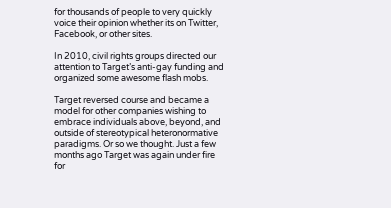for thousands of people to very quickly voice their opinion whether its on Twitter, Facebook, or other sites.

In 2010, civil rights groups directed our attention to Target’s anti-gay funding and organized some awesome flash mobs.

Target reversed course and became a model for other companies wishing to embrace individuals above, beyond, and outside of stereotypical heteronormative paradigms. Or so we thought. Just a few months ago Target was again under fire for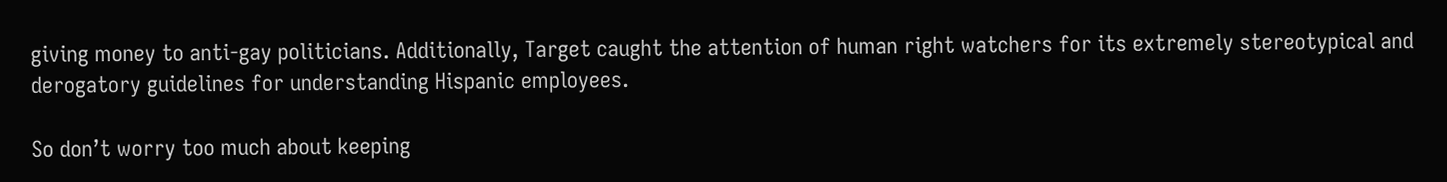giving money to anti-gay politicians. Additionally, Target caught the attention of human right watchers for its extremely stereotypical and derogatory guidelines for understanding Hispanic employees.

So don’t worry too much about keeping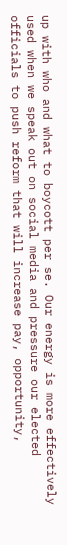up with who and what to boycott per se. Our energy is more effectively used when we speak out on social media and pressure our elected officials to push reform that will increase pay, opportunity,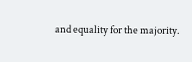and equality for the majority.